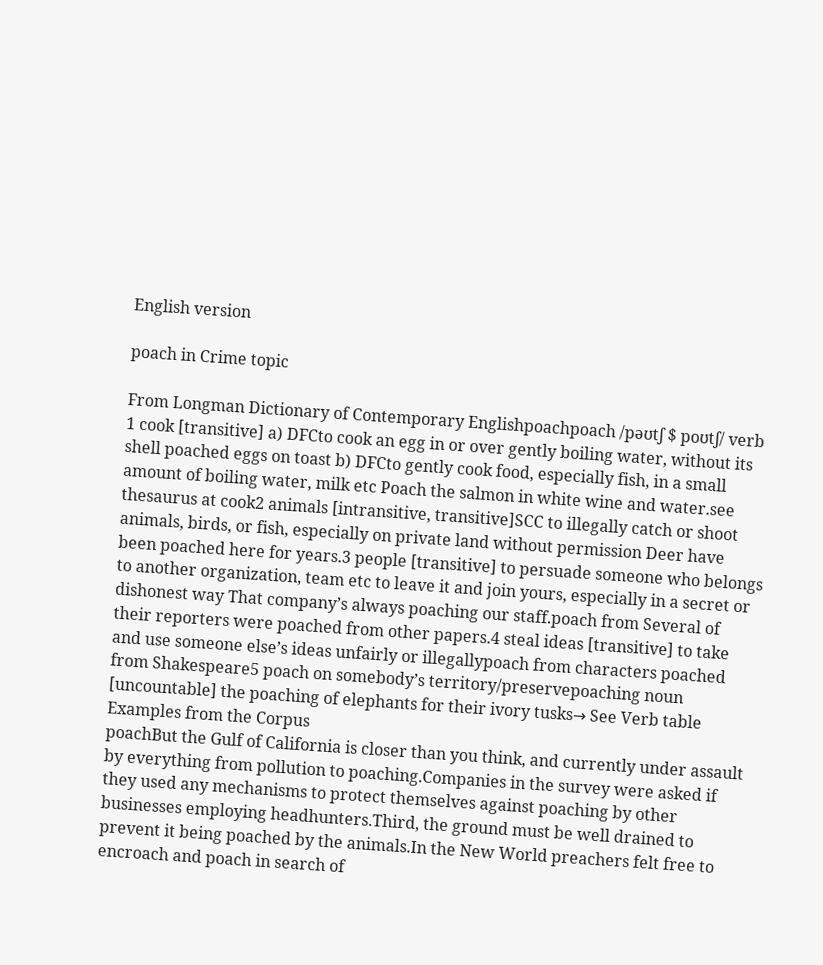English version

poach in Crime topic

From Longman Dictionary of Contemporary Englishpoachpoach /pəʊtʃ $ poʊtʃ/ verb  1 cook [transitive] a) DFCto cook an egg in or over gently boiling water, without its shell poached eggs on toast b) DFCto gently cook food, especially fish, in a small amount of boiling water, milk etc Poach the salmon in white wine and water.see thesaurus at cook2 animals [intransitive, transitive]SCC to illegally catch or shoot animals, birds, or fish, especially on private land without permission Deer have been poached here for years.3 people [transitive] to persuade someone who belongs to another organization, team etc to leave it and join yours, especially in a secret or dishonest way That company’s always poaching our staff.poach from Several of their reporters were poached from other papers.4 steal ideas [transitive] to take and use someone else’s ideas unfairly or illegallypoach from characters poached from Shakespeare5 poach on somebody’s territory/preservepoaching noun [uncountable] the poaching of elephants for their ivory tusks→ See Verb table
Examples from the Corpus
poachBut the Gulf of California is closer than you think, and currently under assault by everything from pollution to poaching.Companies in the survey were asked if they used any mechanisms to protect themselves against poaching by other businesses employing headhunters.Third, the ground must be well drained to prevent it being poached by the animals.In the New World preachers felt free to encroach and poach in search of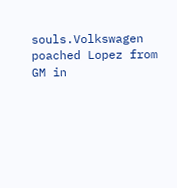souls.Volkswagen poached Lopez from GM in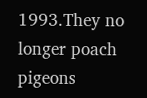1993.They no longer poach pigeons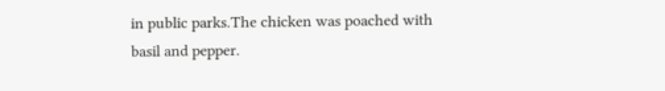in public parks.The chicken was poached with basil and pepper.